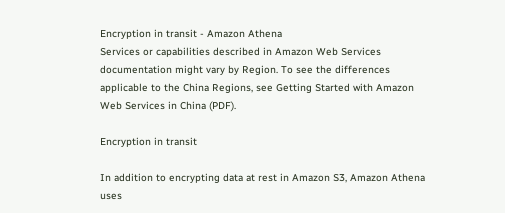Encryption in transit - Amazon Athena
Services or capabilities described in Amazon Web Services documentation might vary by Region. To see the differences applicable to the China Regions, see Getting Started with Amazon Web Services in China (PDF).

Encryption in transit

In addition to encrypting data at rest in Amazon S3, Amazon Athena uses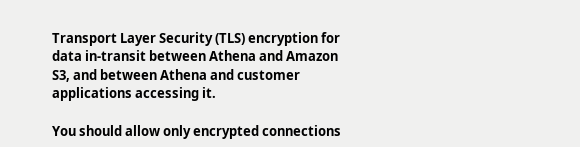Transport Layer Security (TLS) encryption for data in-transit between Athena and Amazon S3, and between Athena and customer applications accessing it.

You should allow only encrypted connections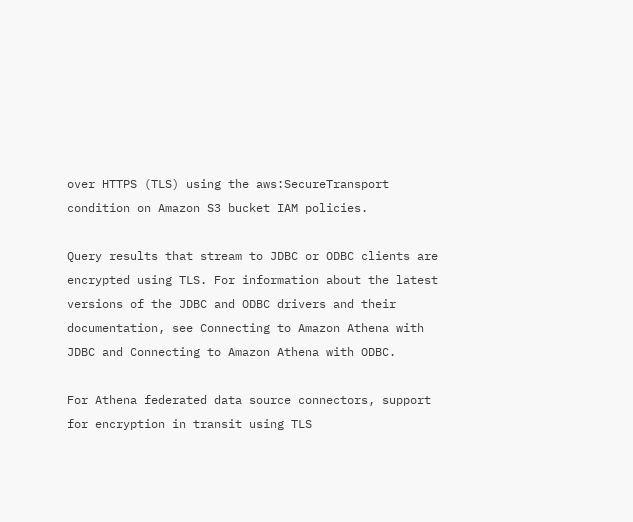over HTTPS (TLS) using the aws:SecureTransport condition on Amazon S3 bucket IAM policies.

Query results that stream to JDBC or ODBC clients are encrypted using TLS. For information about the latest versions of the JDBC and ODBC drivers and their documentation, see Connecting to Amazon Athena with JDBC and Connecting to Amazon Athena with ODBC.

For Athena federated data source connectors, support for encryption in transit using TLS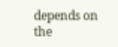depends on the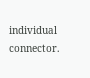individual connector.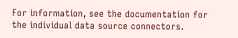For information, see the documentation for the individual data source connectors.